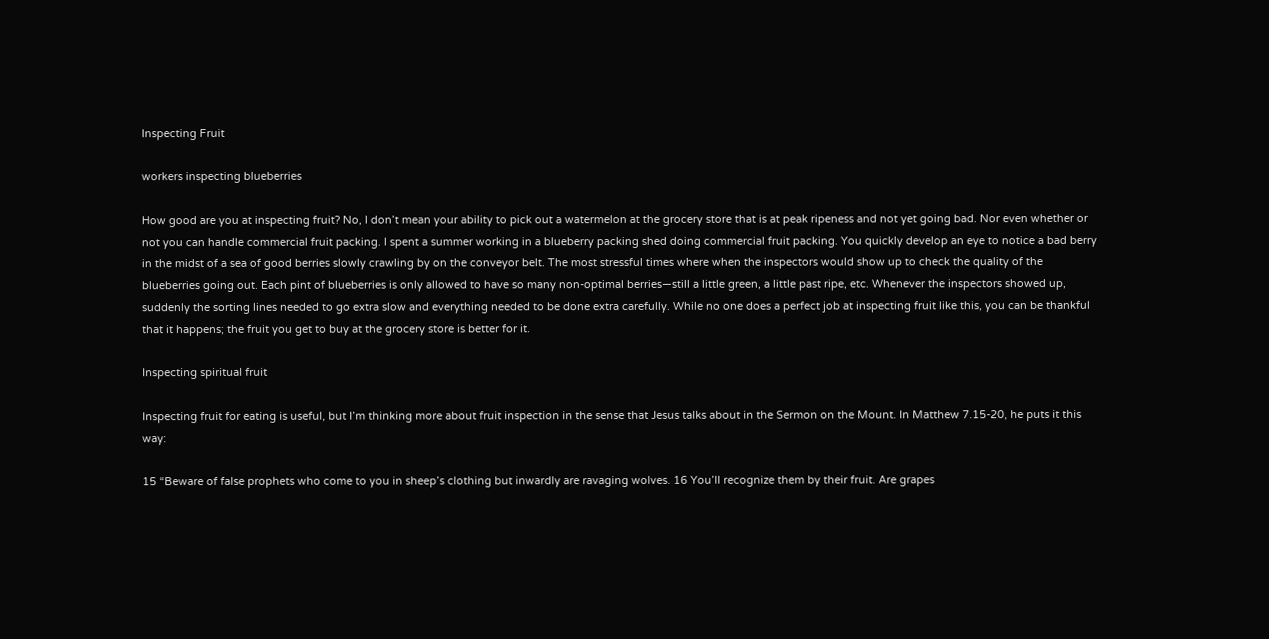Inspecting Fruit

workers inspecting blueberries

How good are you at inspecting fruit? No, I don’t mean your ability to pick out a watermelon at the grocery store that is at peak ripeness and not yet going bad. Nor even whether or not you can handle commercial fruit packing. I spent a summer working in a blueberry packing shed doing commercial fruit packing. You quickly develop an eye to notice a bad berry in the midst of a sea of good berries slowly crawling by on the conveyor belt. The most stressful times where when the inspectors would show up to check the quality of the blueberries going out. Each pint of blueberries is only allowed to have so many non-optimal berries—still a little green, a little past ripe, etc. Whenever the inspectors showed up, suddenly the sorting lines needed to go extra slow and everything needed to be done extra carefully. While no one does a perfect job at inspecting fruit like this, you can be thankful that it happens; the fruit you get to buy at the grocery store is better for it.

Inspecting spiritual fruit

Inspecting fruit for eating is useful, but I’m thinking more about fruit inspection in the sense that Jesus talks about in the Sermon on the Mount. In Matthew 7.15-20, he puts it this way:

15 “Beware of false prophets who come to you in sheep’s clothing but inwardly are ravaging wolves. 16 You’ll recognize them by their fruit. Are grapes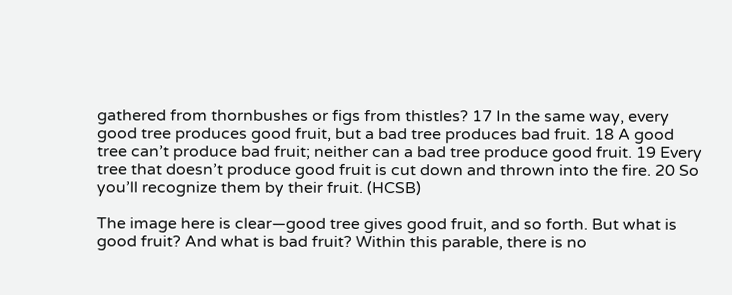gathered from thornbushes or figs from thistles? 17 In the same way, every good tree produces good fruit, but a bad tree produces bad fruit. 18 A good tree can’t produce bad fruit; neither can a bad tree produce good fruit. 19 Every tree that doesn’t produce good fruit is cut down and thrown into the fire. 20 So you’ll recognize them by their fruit. (HCSB)

The image here is clear—good tree gives good fruit, and so forth. But what is good fruit? And what is bad fruit? Within this parable, there is no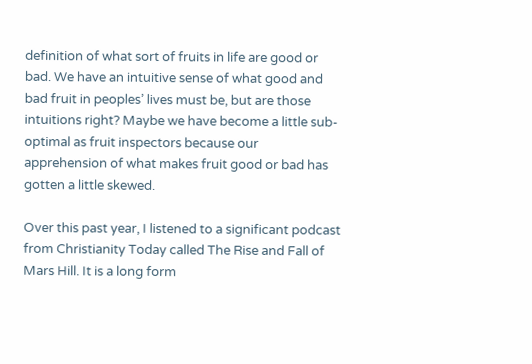definition of what sort of fruits in life are good or bad. We have an intuitive sense of what good and bad fruit in peoples’ lives must be, but are those intuitions right? Maybe we have become a little sub-optimal as fruit inspectors because our apprehension of what makes fruit good or bad has gotten a little skewed.

Over this past year, I listened to a significant podcast from Christianity Today called The Rise and Fall of Mars Hill. It is a long form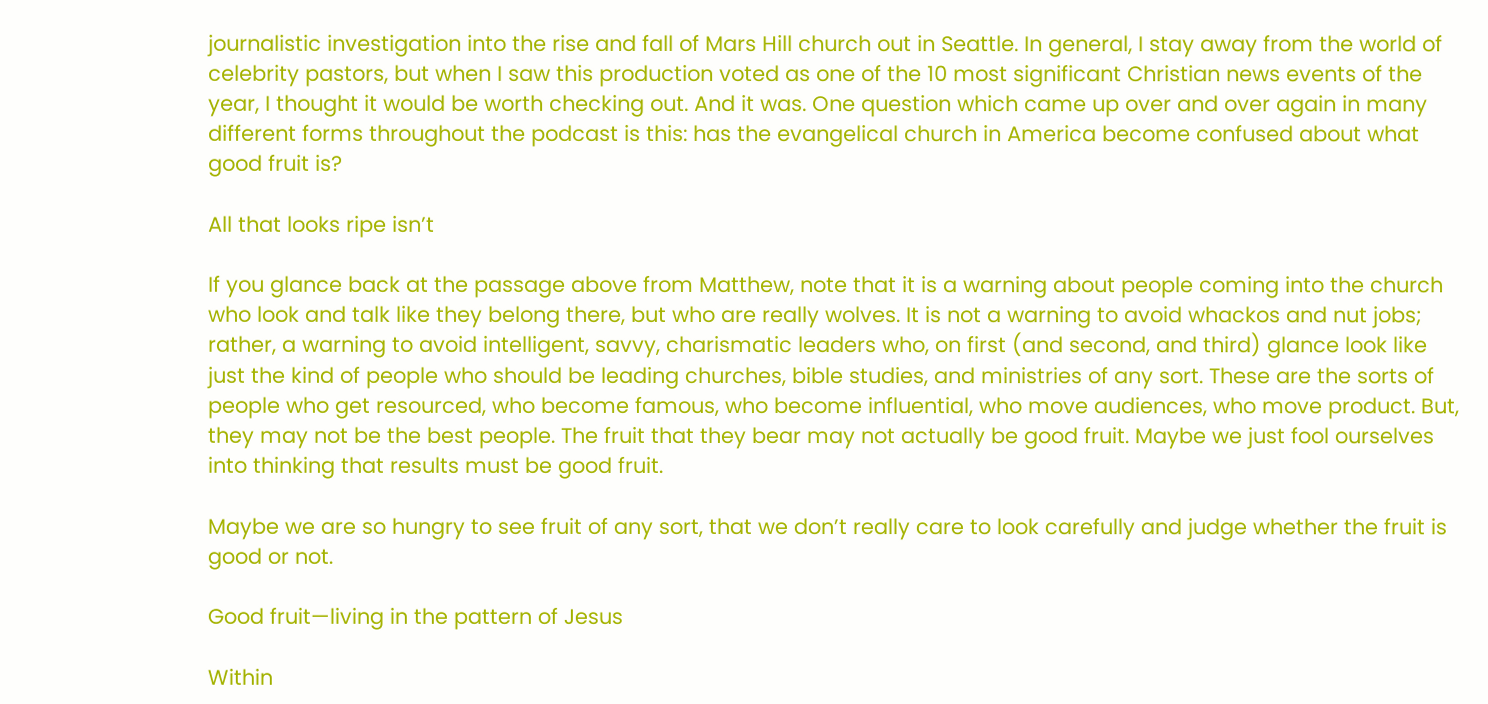journalistic investigation into the rise and fall of Mars Hill church out in Seattle. In general, I stay away from the world of celebrity pastors, but when I saw this production voted as one of the 10 most significant Christian news events of the year, I thought it would be worth checking out. And it was. One question which came up over and over again in many different forms throughout the podcast is this: has the evangelical church in America become confused about what good fruit is?

All that looks ripe isn’t

If you glance back at the passage above from Matthew, note that it is a warning about people coming into the church who look and talk like they belong there, but who are really wolves. It is not a warning to avoid whackos and nut jobs; rather, a warning to avoid intelligent, savvy, charismatic leaders who, on first (and second, and third) glance look like just the kind of people who should be leading churches, bible studies, and ministries of any sort. These are the sorts of people who get resourced, who become famous, who become influential, who move audiences, who move product. But, they may not be the best people. The fruit that they bear may not actually be good fruit. Maybe we just fool ourselves into thinking that results must be good fruit.

Maybe we are so hungry to see fruit of any sort, that we don’t really care to look carefully and judge whether the fruit is good or not.

Good fruit—living in the pattern of Jesus

Within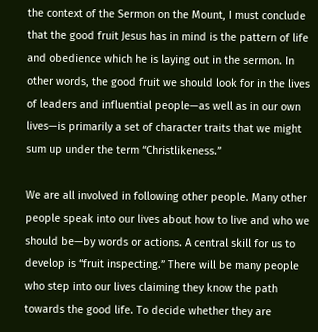the context of the Sermon on the Mount, I must conclude that the good fruit Jesus has in mind is the pattern of life and obedience which he is laying out in the sermon. In other words, the good fruit we should look for in the lives of leaders and influential people—as well as in our own lives—is primarily a set of character traits that we might sum up under the term “Christlikeness.”

We are all involved in following other people. Many other people speak into our lives about how to live and who we should be—by words or actions. A central skill for us to develop is “fruit inspecting.” There will be many people who step into our lives claiming they know the path towards the good life. To decide whether they are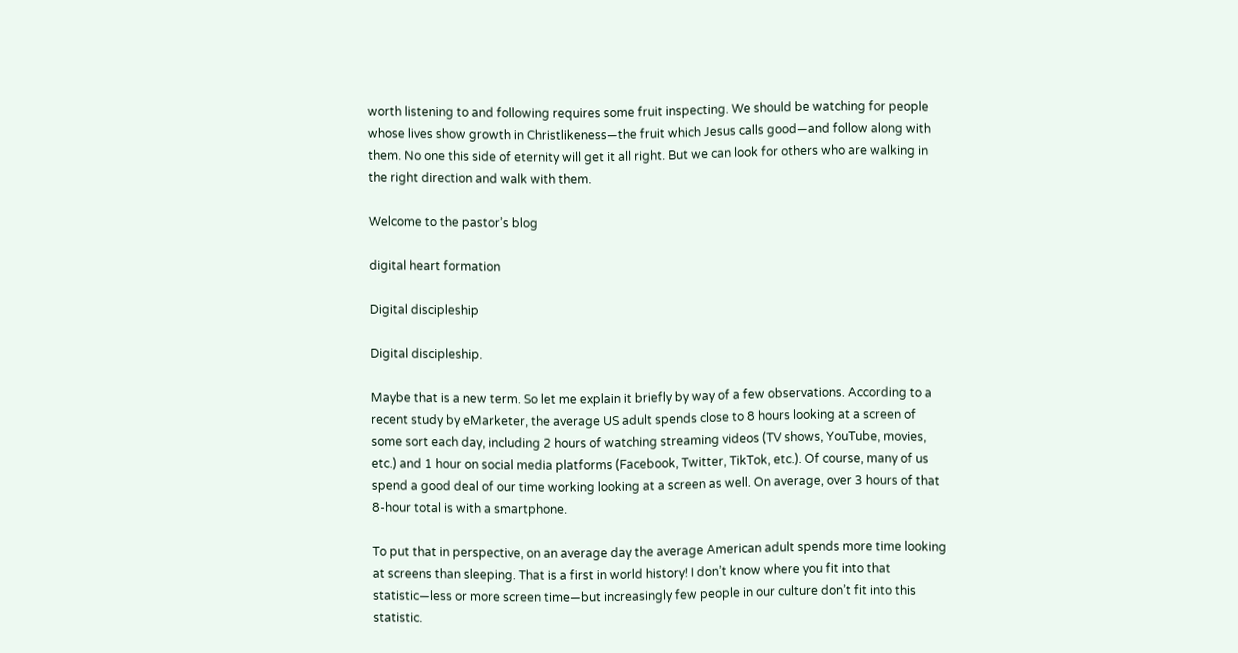worth listening to and following requires some fruit inspecting. We should be watching for people whose lives show growth in Christlikeness—the fruit which Jesus calls good—and follow along with them. No one this side of eternity will get it all right. But we can look for others who are walking in the right direction and walk with them.

Welcome to the pastor’s blog

digital heart formation

Digital discipleship

Digital discipleship.

Maybe that is a new term. So let me explain it briefly by way of a few observations. According to a recent study by eMarketer, the average US adult spends close to 8 hours looking at a screen of some sort each day, including 2 hours of watching streaming videos (TV shows, YouTube, movies, etc.) and 1 hour on social media platforms (Facebook, Twitter, TikTok, etc.). Of course, many of us spend a good deal of our time working looking at a screen as well. On average, over 3 hours of that 8-hour total is with a smartphone.

To put that in perspective, on an average day the average American adult spends more time looking at screens than sleeping. That is a first in world history! I don’t know where you fit into that statistic—less or more screen time—but increasingly few people in our culture don’t fit into this statistic.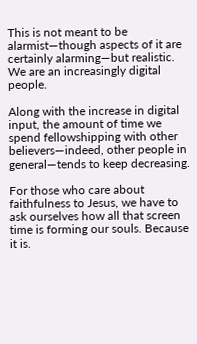This is not meant to be alarmist—though aspects of it are certainly alarming—but realistic. We are an increasingly digital people.

Along with the increase in digital input, the amount of time we spend fellowshipping with other believers—indeed, other people in general—tends to keep decreasing.

For those who care about faithfulness to Jesus, we have to ask ourselves how all that screen time is forming our souls. Because it is.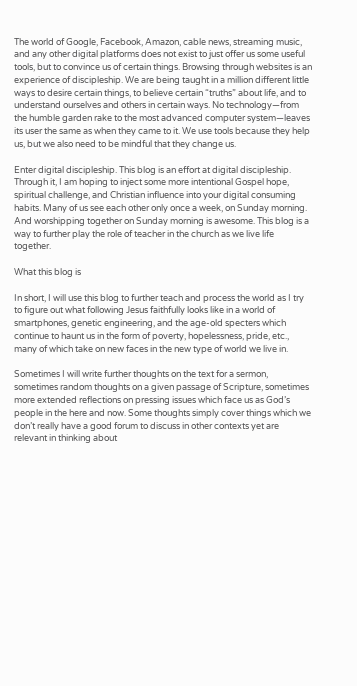The world of Google, Facebook, Amazon, cable news, streaming music, and any other digital platforms does not exist to just offer us some useful tools, but to convince us of certain things. Browsing through websites is an experience of discipleship. We are being taught in a million different little ways to desire certain things, to believe certain “truths” about life, and to understand ourselves and others in certain ways. No technology—from the humble garden rake to the most advanced computer system—leaves its user the same as when they came to it. We use tools because they help us, but we also need to be mindful that they change us.

Enter digital discipleship. This blog is an effort at digital discipleship. Through it, I am hoping to inject some more intentional Gospel hope, spiritual challenge, and Christian influence into your digital consuming habits. Many of us see each other only once a week, on Sunday morning. And worshipping together on Sunday morning is awesome. This blog is a way to further play the role of teacher in the church as we live life together.

What this blog is

In short, I will use this blog to further teach and process the world as I try to figure out what following Jesus faithfully looks like in a world of smartphones, genetic engineering, and the age-old specters which continue to haunt us in the form of poverty, hopelessness, pride, etc., many of which take on new faces in the new type of world we live in.

Sometimes I will write further thoughts on the text for a sermon, sometimes random thoughts on a given passage of Scripture, sometimes more extended reflections on pressing issues which face us as God’s people in the here and now. Some thoughts simply cover things which we don’t really have a good forum to discuss in other contexts yet are relevant in thinking about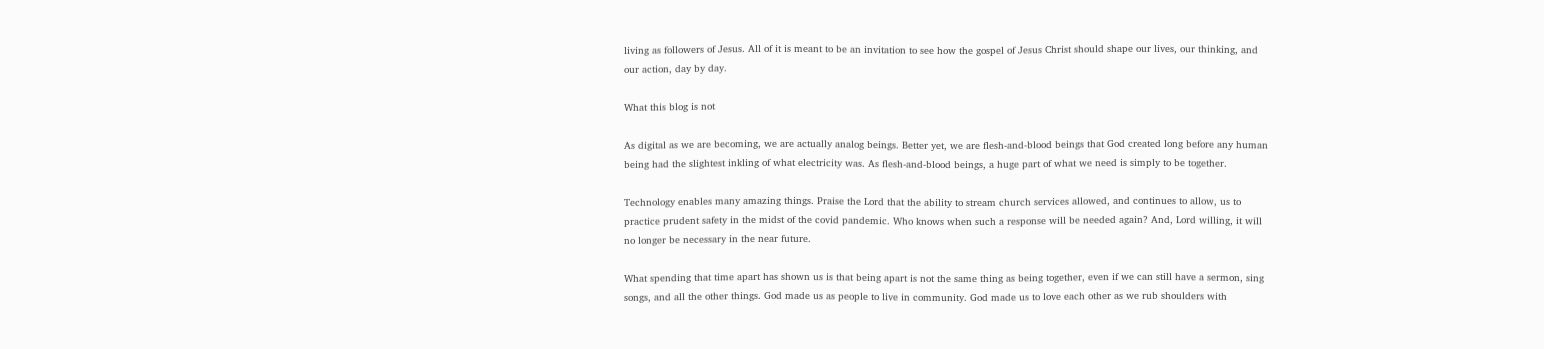living as followers of Jesus. All of it is meant to be an invitation to see how the gospel of Jesus Christ should shape our lives, our thinking, and our action, day by day.

What this blog is not

As digital as we are becoming, we are actually analog beings. Better yet, we are flesh-and-blood beings that God created long before any human being had the slightest inkling of what electricity was. As flesh-and-blood beings, a huge part of what we need is simply to be together.

Technology enables many amazing things. Praise the Lord that the ability to stream church services allowed, and continues to allow, us to practice prudent safety in the midst of the covid pandemic. Who knows when such a response will be needed again? And, Lord willing, it will no longer be necessary in the near future.

What spending that time apart has shown us is that being apart is not the same thing as being together, even if we can still have a sermon, sing songs, and all the other things. God made us as people to live in community. God made us to love each other as we rub shoulders with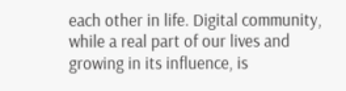each other in life. Digital community, while a real part of our lives and growing in its influence, is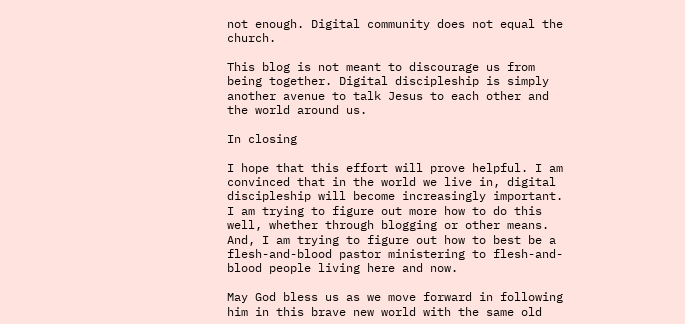not enough. Digital community does not equal the church.

This blog is not meant to discourage us from being together. Digital discipleship is simply another avenue to talk Jesus to each other and the world around us.

In closing

I hope that this effort will prove helpful. I am convinced that in the world we live in, digital discipleship will become increasingly important. I am trying to figure out more how to do this well, whether through blogging or other means. And, I am trying to figure out how to best be a flesh-and-blood pastor ministering to flesh-and-blood people living here and now.

May God bless us as we move forward in following him in this brave new world with the same old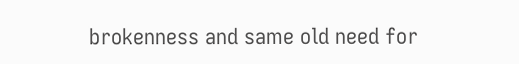brokenness and same old need for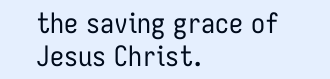the saving grace of Jesus Christ.